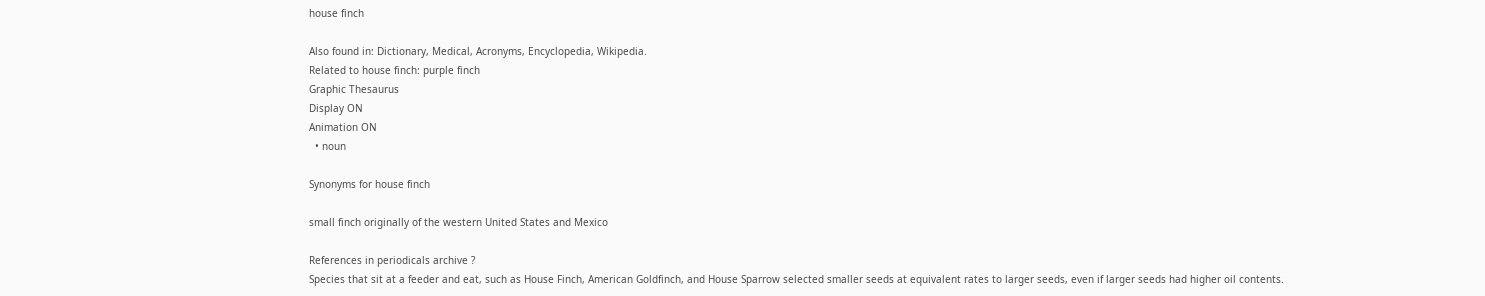house finch

Also found in: Dictionary, Medical, Acronyms, Encyclopedia, Wikipedia.
Related to house finch: purple finch
Graphic Thesaurus
Display ON
Animation ON
  • noun

Synonyms for house finch

small finch originally of the western United States and Mexico

References in periodicals archive ?
Species that sit at a feeder and eat, such as House Finch, American Goldfinch, and House Sparrow selected smaller seeds at equivalent rates to larger seeds, even if larger seeds had higher oil contents.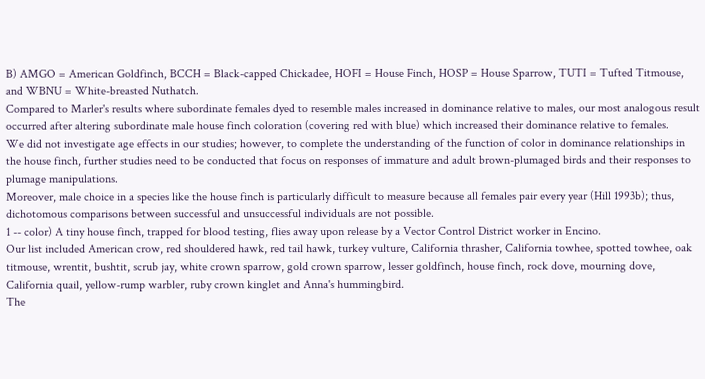B) AMGO = American Goldfinch, BCCH = Black-capped Chickadee, HOFI = House Finch, HOSP = House Sparrow, TUTI = Tufted Titmouse, and WBNU = White-breasted Nuthatch.
Compared to Marler's results where subordinate females dyed to resemble males increased in dominance relative to males, our most analogous result occurred after altering subordinate male house finch coloration (covering red with blue) which increased their dominance relative to females.
We did not investigate age effects in our studies; however, to complete the understanding of the function of color in dominance relationships in the house finch, further studies need to be conducted that focus on responses of immature and adult brown-plumaged birds and their responses to plumage manipulations.
Moreover, male choice in a species like the house finch is particularly difficult to measure because all females pair every year (Hill 1993b); thus, dichotomous comparisons between successful and unsuccessful individuals are not possible.
1 -- color) A tiny house finch, trapped for blood testing, flies away upon release by a Vector Control District worker in Encino.
Our list included American crow, red shouldered hawk, red tail hawk, turkey vulture, California thrasher, California towhee, spotted towhee, oak titmouse, wrentit, bushtit, scrub jay, white crown sparrow, gold crown sparrow, lesser goldfinch, house finch, rock dove, mourning dove, California quail, yellow-rump warbler, ruby crown kinglet and Anna's hummingbird.
The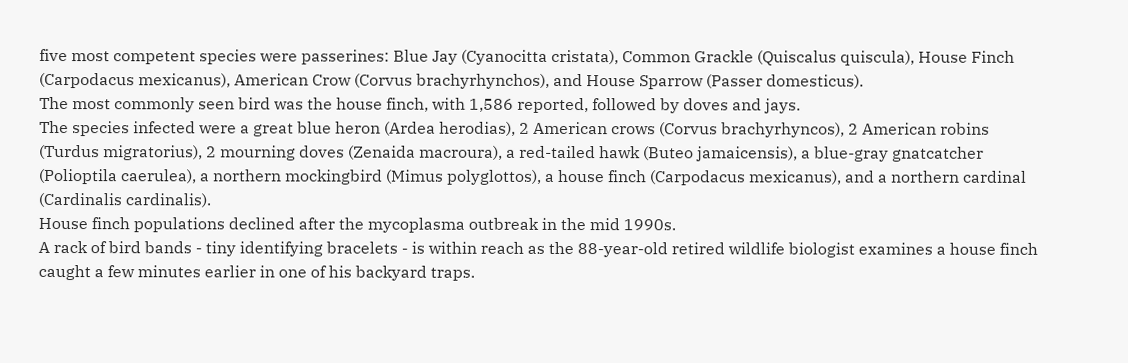five most competent species were passerines: Blue Jay (Cyanocitta cristata), Common Grackle (Quiscalus quiscula), House Finch (Carpodacus mexicanus), American Crow (Corvus brachyrhynchos), and House Sparrow (Passer domesticus).
The most commonly seen bird was the house finch, with 1,586 reported, followed by doves and jays.
The species infected were a great blue heron (Ardea herodias), 2 American crows (Corvus brachyrhyncos), 2 American robins (Turdus migratorius), 2 mourning doves (Zenaida macroura), a red-tailed hawk (Buteo jamaicensis), a blue-gray gnatcatcher (Polioptila caerulea), a northern mockingbird (Mimus polyglottos), a house finch (Carpodacus mexicanus), and a northern cardinal (Cardinalis cardinalis).
House finch populations declined after the mycoplasma outbreak in the mid 1990s.
A rack of bird bands - tiny identifying bracelets - is within reach as the 88-year-old retired wildlife biologist examines a house finch caught a few minutes earlier in one of his backyard traps.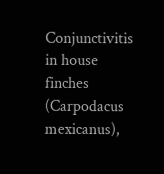Conjunctivitis in house finches (Carpodacus mexicanus),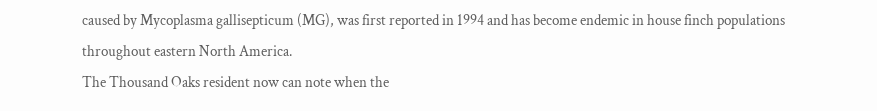caused by Mycoplasma gallisepticum (MG), was first reported in 1994 and has become endemic in house finch populations throughout eastern North America.
The Thousand Oaks resident now can note when the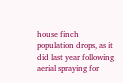house finch population drops, as it did last year following aerial spraying for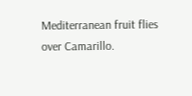Mediterranean fruit flies over Camarillo.